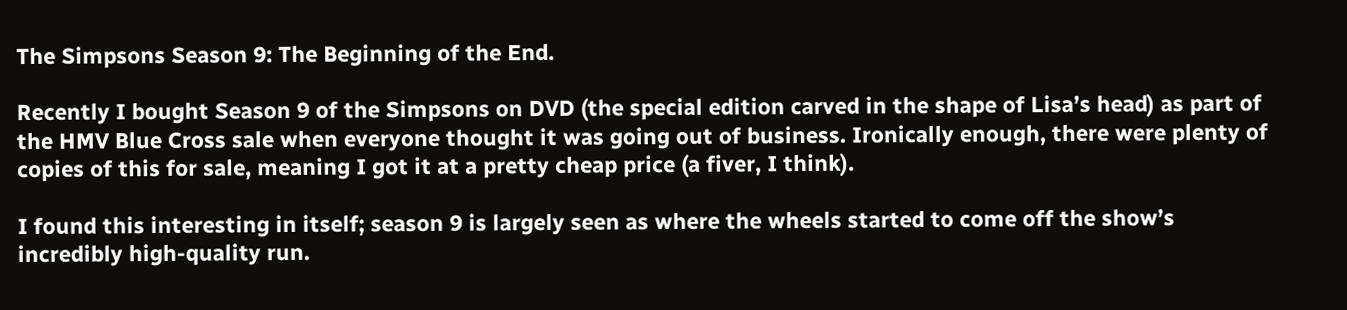The Simpsons Season 9: The Beginning of the End.

Recently I bought Season 9 of the Simpsons on DVD (the special edition carved in the shape of Lisa’s head) as part of the HMV Blue Cross sale when everyone thought it was going out of business. Ironically enough, there were plenty of copies of this for sale, meaning I got it at a pretty cheap price (a fiver, I think).

I found this interesting in itself; season 9 is largely seen as where the wheels started to come off the show’s incredibly high-quality run.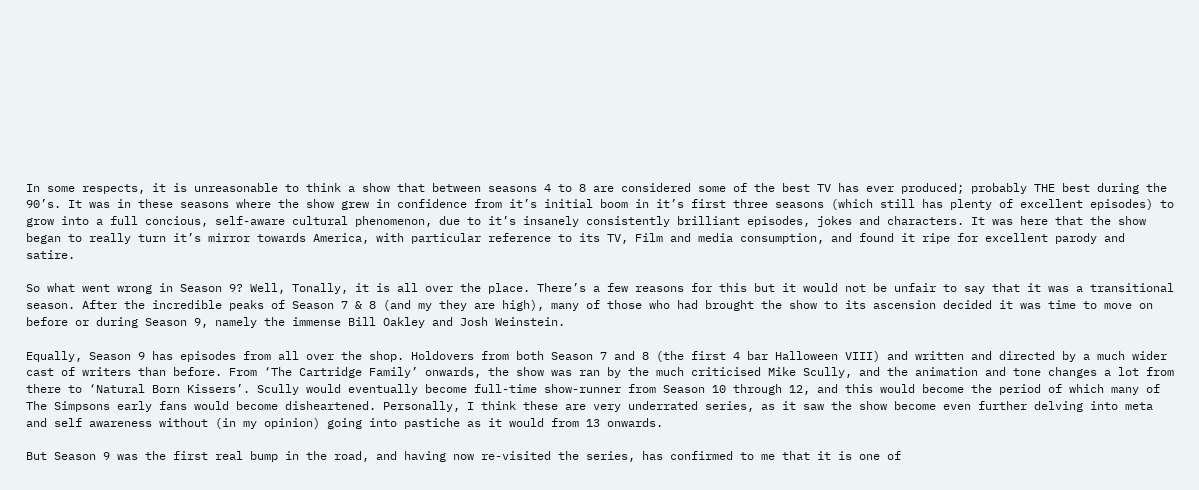In some respects, it is unreasonable to think a show that between seasons 4 to 8 are considered some of the best TV has ever produced; probably THE best during the 90’s. It was in these seasons where the show grew in confidence from it’s initial boom in it’s first three seasons (which still has plenty of excellent episodes) to grow into a full concious, self-aware cultural phenomenon, due to it’s insanely consistently brilliant episodes, jokes and characters. It was here that the show began to really turn it’s mirror towards America, with particular reference to its TV, Film and media consumption, and found it ripe for excellent parody and satire.

So what went wrong in Season 9? Well, Tonally, it is all over the place. There’s a few reasons for this but it would not be unfair to say that it was a transitional season. After the incredible peaks of Season 7 & 8 (and my they are high), many of those who had brought the show to its ascension decided it was time to move on before or during Season 9, namely the immense Bill Oakley and Josh Weinstein.

Equally, Season 9 has episodes from all over the shop. Holdovers from both Season 7 and 8 (the first 4 bar Halloween VIII) and written and directed by a much wider cast of writers than before. From ‘The Cartridge Family’ onwards, the show was ran by the much criticised Mike Scully, and the animation and tone changes a lot from there to ‘Natural Born Kissers’. Scully would eventually become full-time show-runner from Season 10 through 12, and this would become the period of which many of The Simpsons early fans would become disheartened. Personally, I think these are very underrated series, as it saw the show become even further delving into meta and self awareness without (in my opinion) going into pastiche as it would from 13 onwards.

But Season 9 was the first real bump in the road, and having now re-visited the series, has confirmed to me that it is one of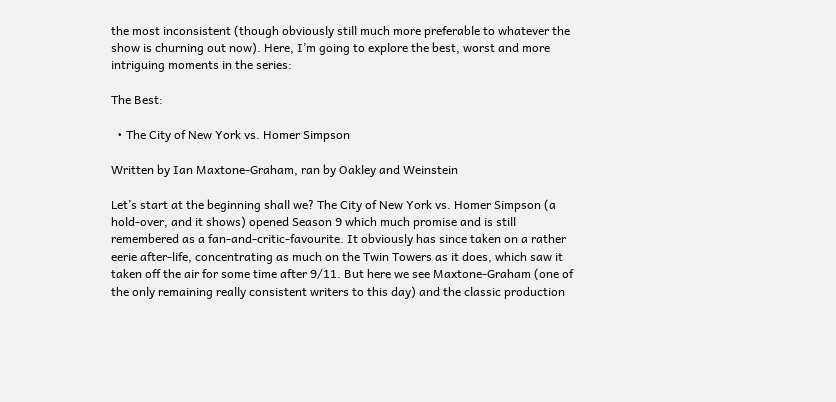the most inconsistent (though obviously still much more preferable to whatever the show is churning out now). Here, I’m going to explore the best, worst and more intriguing moments in the series:

The Best:

  • The City of New York vs. Homer Simpson

Written by Ian Maxtone-Graham, ran by Oakley and Weinstein

Let’s start at the beginning shall we? The City of New York vs. Homer Simpson (a hold-over, and it shows) opened Season 9 which much promise and is still remembered as a fan-and-critic-favourite. It obviously has since taken on a rather eerie after-life, concentrating as much on the Twin Towers as it does, which saw it taken off the air for some time after 9/11. But here we see Maxtone-Graham (one of the only remaining really consistent writers to this day) and the classic production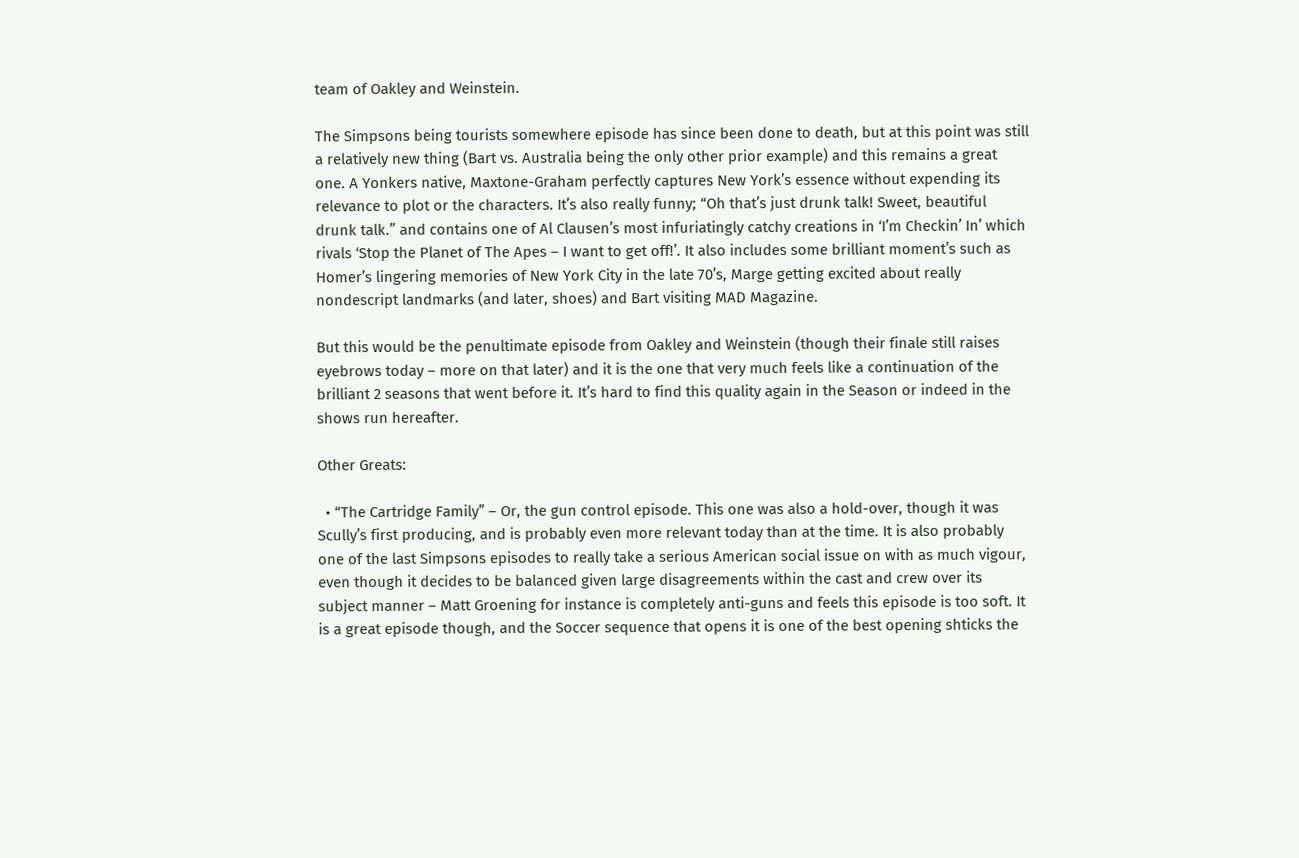team of Oakley and Weinstein.

The Simpsons being tourists somewhere episode has since been done to death, but at this point was still a relatively new thing (Bart vs. Australia being the only other prior example) and this remains a great one. A Yonkers native, Maxtone-Graham perfectly captures New York’s essence without expending its relevance to plot or the characters. It’s also really funny; “Oh that’s just drunk talk! Sweet, beautiful drunk talk.” and contains one of Al Clausen’s most infuriatingly catchy creations in ‘I’m Checkin’ In’ which rivals ‘Stop the Planet of The Apes – I want to get off!’. It also includes some brilliant moment’s such as Homer’s lingering memories of New York City in the late 70’s, Marge getting excited about really nondescript landmarks (and later, shoes) and Bart visiting MAD Magazine.

But this would be the penultimate episode from Oakley and Weinstein (though their finale still raises eyebrows today – more on that later) and it is the one that very much feels like a continuation of the brilliant 2 seasons that went before it. It’s hard to find this quality again in the Season or indeed in the shows run hereafter.

Other Greats:

  • “The Cartridge Family” – Or, the gun control episode. This one was also a hold-over, though it was Scully’s first producing, and is probably even more relevant today than at the time. It is also probably one of the last Simpsons episodes to really take a serious American social issue on with as much vigour, even though it decides to be balanced given large disagreements within the cast and crew over its subject manner – Matt Groening for instance is completely anti-guns and feels this episode is too soft. It is a great episode though, and the Soccer sequence that opens it is one of the best opening shticks the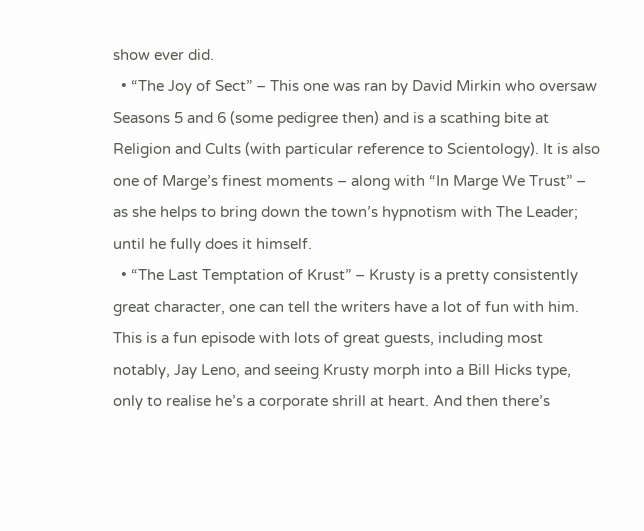show ever did.
  • “The Joy of Sect” – This one was ran by David Mirkin who oversaw Seasons 5 and 6 (some pedigree then) and is a scathing bite at Religion and Cults (with particular reference to Scientology). It is also one of Marge’s finest moments – along with “In Marge We Trust” – as she helps to bring down the town’s hypnotism with The Leader; until he fully does it himself.
  • “The Last Temptation of Krust” – Krusty is a pretty consistently great character, one can tell the writers have a lot of fun with him. This is a fun episode with lots of great guests, including most notably, Jay Leno, and seeing Krusty morph into a Bill Hicks type, only to realise he’s a corporate shrill at heart. And then there’s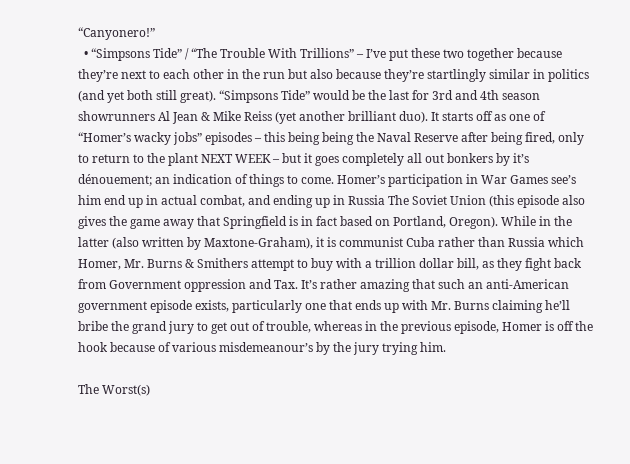“Canyonero!”
  • “Simpsons Tide” / “The Trouble With Trillions” – I’ve put these two together because they’re next to each other in the run but also because they’re startlingly similar in politics (and yet both still great). “Simpsons Tide” would be the last for 3rd and 4th season showrunners Al Jean & Mike Reiss (yet another brilliant duo). It starts off as one of “Homer’s wacky jobs” episodes – this being being the Naval Reserve after being fired, only to return to the plant NEXT WEEK – but it goes completely all out bonkers by it’s dénouement; an indication of things to come. Homer’s participation in War Games see’s him end up in actual combat, and ending up in Russia The Soviet Union (this episode also gives the game away that Springfield is in fact based on Portland, Oregon). While in the latter (also written by Maxtone-Graham), it is communist Cuba rather than Russia which Homer, Mr. Burns & Smithers attempt to buy with a trillion dollar bill, as they fight back from Government oppression and Tax. It’s rather amazing that such an anti-American government episode exists, particularly one that ends up with Mr. Burns claiming he’ll bribe the grand jury to get out of trouble, whereas in the previous episode, Homer is off the hook because of various misdemeanour’s by the jury trying him.

The Worst(s)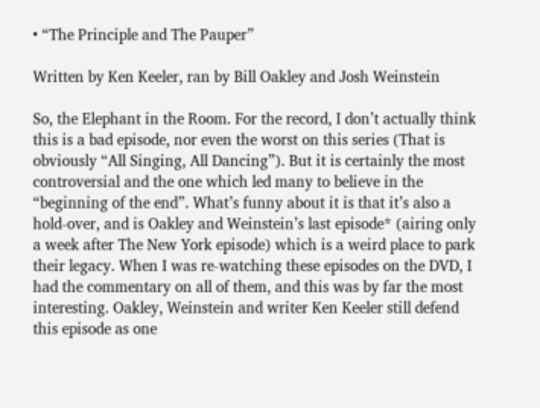• “The Principle and The Pauper”

Written by Ken Keeler, ran by Bill Oakley and Josh Weinstein

So, the Elephant in the Room. For the record, I don’t actually think this is a bad episode, nor even the worst on this series (That is obviously “All Singing, All Dancing”). But it is certainly the most controversial and the one which led many to believe in the “beginning of the end”. What’s funny about it is that it’s also a hold-over, and is Oakley and Weinstein’s last episode* (airing only a week after The New York episode) which is a weird place to park their legacy. When I was re-watching these episodes on the DVD, I had the commentary on all of them, and this was by far the most interesting. Oakley, Weinstein and writer Ken Keeler still defend this episode as one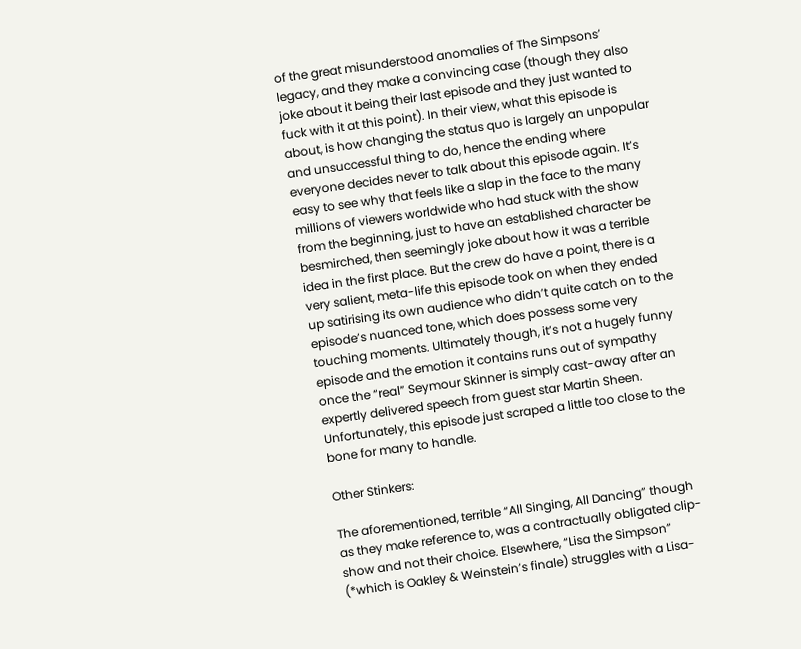of the great misunderstood anomalies of The Simpsons’ legacy, and they make a convincing case (though they also joke about it being their last episode and they just wanted to fuck with it at this point). In their view, what this episode is about, is how changing the status quo is largely an unpopular and unsuccessful thing to do, hence the ending where everyone decides never to talk about this episode again. It’s easy to see why that feels like a slap in the face to the many millions of viewers worldwide who had stuck with the show from the beginning, just to have an established character be besmirched, then seemingly joke about how it was a terrible idea in the first place. But the crew do have a point, there is a very salient, meta-life this episode took on when they ended up satirising its own audience who didn’t quite catch on to the episode’s nuanced tone, which does possess some very touching moments. Ultimately though, it’s not a hugely funny episode and the emotion it contains runs out of sympathy once the “real” Seymour Skinner is simply cast-away after an expertly delivered speech from guest star Martin Sheen. Unfortunately, this episode just scraped a little too close to the bone for many to handle.

Other Stinkers:

The aforementioned, terrible “All Singing, All Dancing” though as they make reference to, was a contractually obligated clip-show and not their choice. Elsewhere, “Lisa the Simpson” (*which is Oakley & Weinstein’s finale) struggles with a Lisa-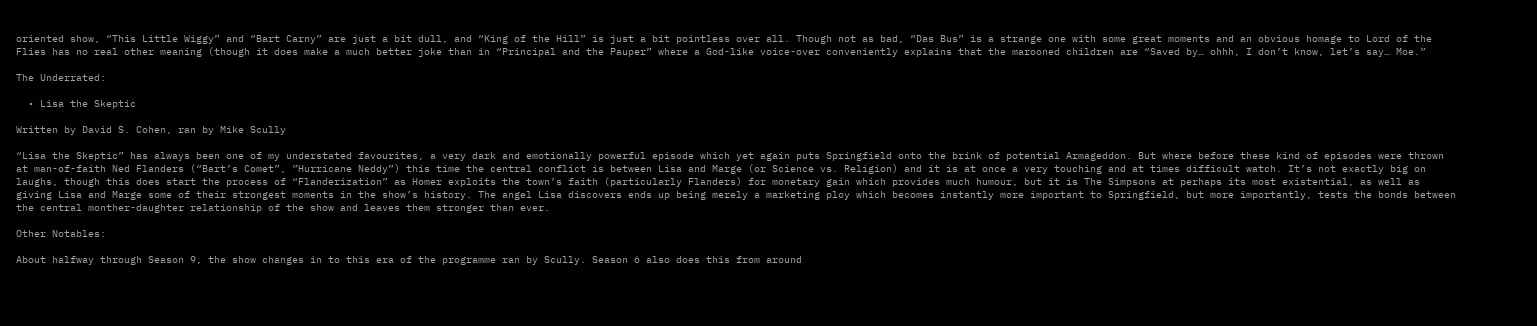oriented show, “This Little Wiggy” and “Bart Carny” are just a bit dull, and “King of the Hill” is just a bit pointless over all. Though not as bad, “Das Bus” is a strange one with some great moments and an obvious homage to Lord of the Flies has no real other meaning (though it does make a much better joke than in “Principal and the Pauper” where a God-like voice-over conveniently explains that the marooned children are “Saved by… ohhh, I don’t know, let’s say… Moe.”

The Underrated:

  • Lisa the Skeptic

Written by David S. Cohen, ran by Mike Scully

“Lisa the Skeptic” has always been one of my understated favourites, a very dark and emotionally powerful episode which yet again puts Springfield onto the brink of potential Armageddon. But where before these kind of episodes were thrown at man-of-faith Ned Flanders (“Bart’s Comet”, ”Hurricane Neddy”) this time the central conflict is between Lisa and Marge (or Science vs. Religion) and it is at once a very touching and at times difficult watch. It’s not exactly big on laughs, though this does start the process of “Flanderization” as Homer exploits the town’s faith (particularly Flanders) for monetary gain which provides much humour, but it is The Simpsons at perhaps its most existential, as well as giving Lisa and Marge some of their strongest moments in the show’s history. The angel Lisa discovers ends up being merely a marketing ploy which becomes instantly more important to Springfield, but more importantly, tests the bonds between the central monther-daughter relationship of the show and leaves them stronger than ever.

Other Notables:

About halfway through Season 9, the show changes in to this era of the programme ran by Scully. Season 6 also does this from around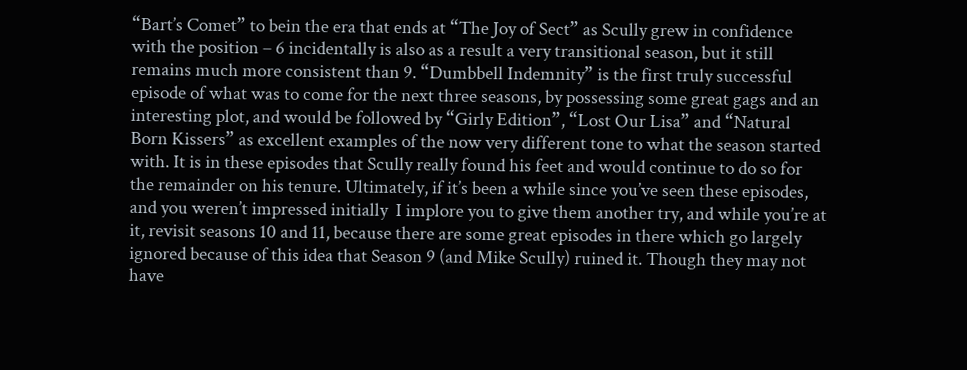“Bart’s Comet” to bein the era that ends at “The Joy of Sect” as Scully grew in confidence with the position – 6 incidentally is also as a result a very transitional season, but it still remains much more consistent than 9. “Dumbbell Indemnity” is the first truly successful episode of what was to come for the next three seasons, by possessing some great gags and an interesting plot, and would be followed by “Girly Edition”, “Lost Our Lisa” and “Natural Born Kissers” as excellent examples of the now very different tone to what the season started with. It is in these episodes that Scully really found his feet and would continue to do so for the remainder on his tenure. Ultimately, if it’s been a while since you’ve seen these episodes, and you weren’t impressed initially  I implore you to give them another try, and while you’re at it, revisit seasons 10 and 11, because there are some great episodes in there which go largely ignored because of this idea that Season 9 (and Mike Scully) ruined it. Though they may not have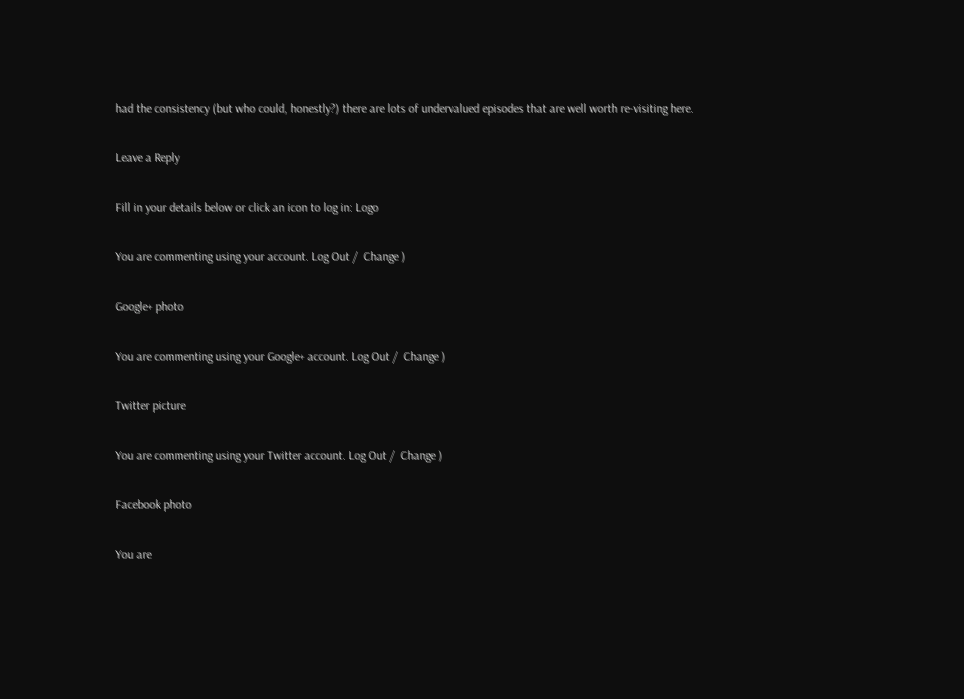had the consistency (but who could, honestly?) there are lots of undervalued episodes that are well worth re-visiting here.

Leave a Reply

Fill in your details below or click an icon to log in: Logo

You are commenting using your account. Log Out /  Change )

Google+ photo

You are commenting using your Google+ account. Log Out /  Change )

Twitter picture

You are commenting using your Twitter account. Log Out /  Change )

Facebook photo

You are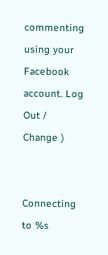commenting using your Facebook account. Log Out /  Change )


Connecting to %s